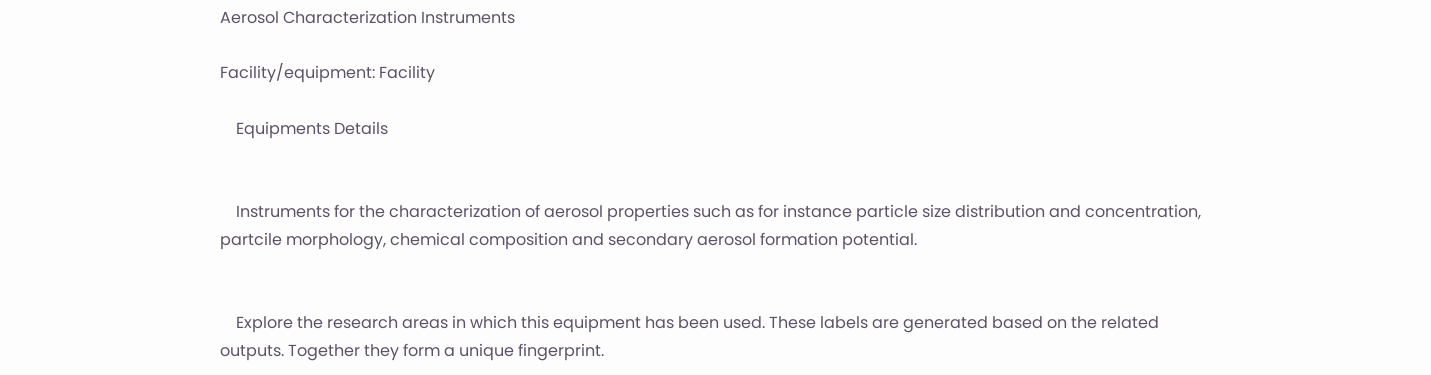Aerosol Characterization Instruments

Facility/equipment: Facility

    Equipments Details


    Instruments for the characterization of aerosol properties such as for instance particle size distribution and concentration, partcile morphology, chemical composition and secondary aerosol formation potential.


    Explore the research areas in which this equipment has been used. These labels are generated based on the related outputs. Together they form a unique fingerprint.